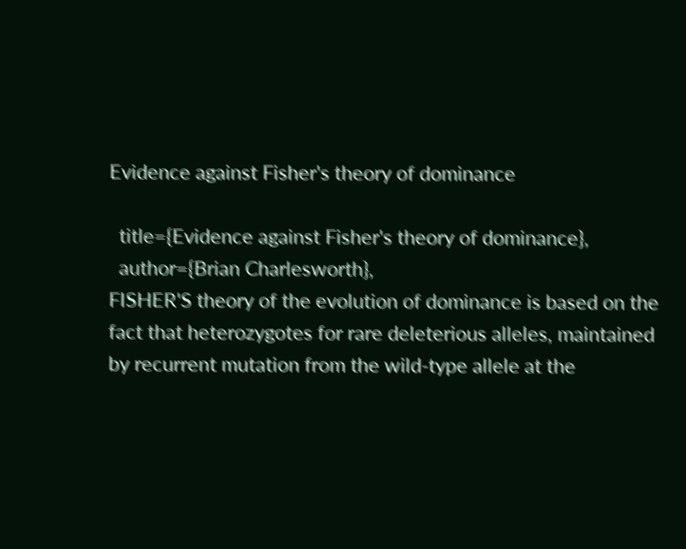Evidence against Fisher's theory of dominance

  title={Evidence against Fisher's theory of dominance},
  author={Brian Charlesworth},
FISHER'S theory of the evolution of dominance is based on the fact that heterozygotes for rare deleterious alleles, maintained by recurrent mutation from the wild-type allele at the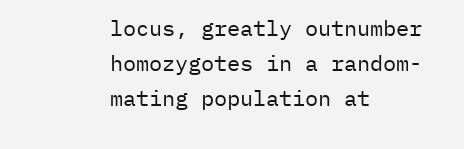locus, greatly outnumber homozygotes in a random-mating population at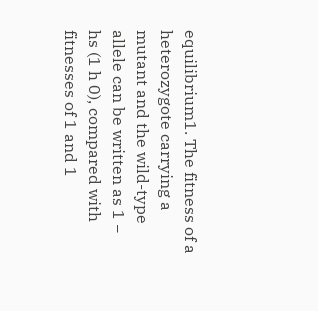equilibrium1. The fitness of a heterozygote carrying a mutant and the wild-type allele can be written as 1 − hs (1 h 0), compared with fitnesses of 1 and 1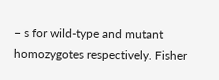− s for wild-type and mutant homozygotes respectively. Fisher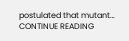postulated that mutant… CONTINUE READING